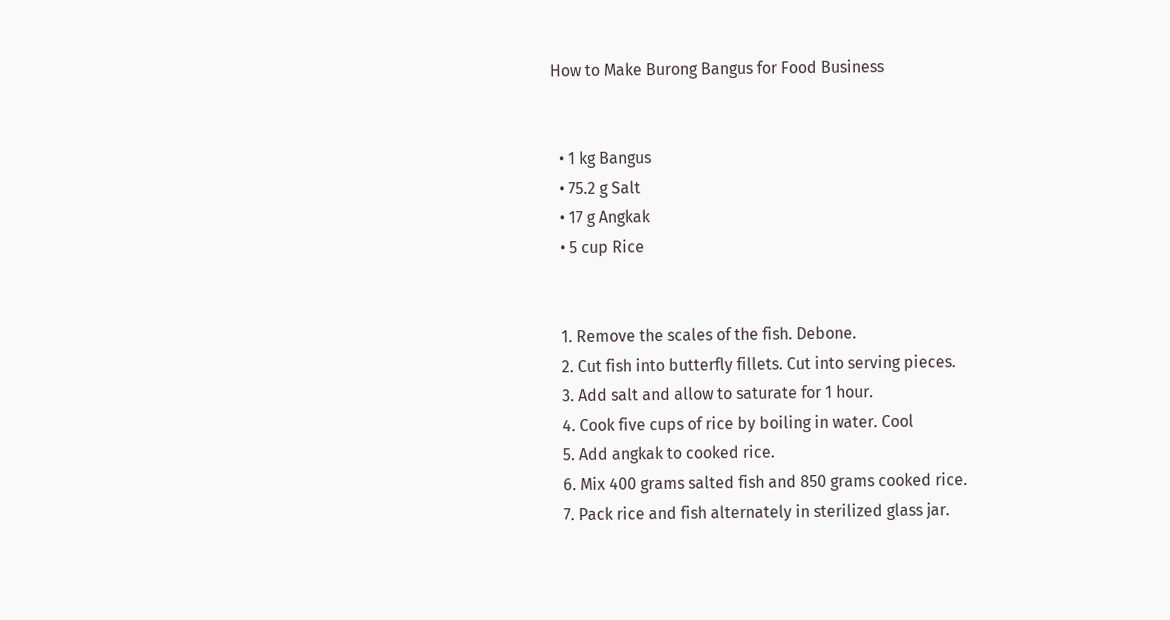How to Make Burong Bangus for Food Business


  • 1 kg Bangus
  • 75.2 g Salt
  • 17 g Angkak
  • 5 cup Rice


  1. Remove the scales of the fish. Debone.
  2. Cut fish into butterfly fillets. Cut into serving pieces.
  3. Add salt and allow to saturate for 1 hour.
  4. Cook five cups of rice by boiling in water. Cool
  5. Add angkak to cooked rice.
  6. Mix 400 grams salted fish and 850 grams cooked rice.
  7. Pack rice and fish alternately in sterilized glass jar.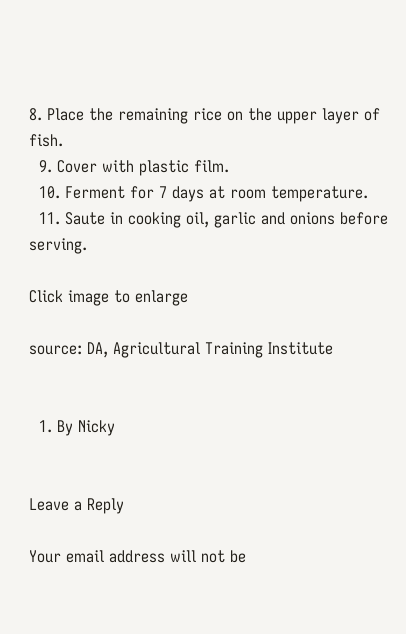8. Place the remaining rice on the upper layer of fish.
  9. Cover with plastic film.
  10. Ferment for 7 days at room temperature.
  11. Saute in cooking oil, garlic and onions before serving.

Click image to enlarge

source: DA, Agricultural Training Institute


  1. By Nicky


Leave a Reply

Your email address will not be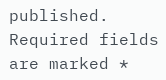published. Required fields are marked *